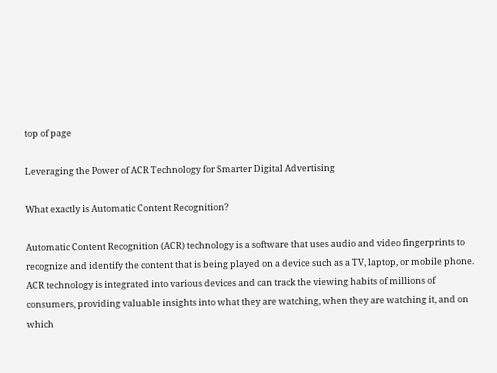top of page

Leveraging the Power of ACR Technology for Smarter Digital Advertising

What exactly is Automatic Content Recognition?

Automatic Content Recognition (ACR) technology is a software that uses audio and video fingerprints to recognize and identify the content that is being played on a device such as a TV, laptop, or mobile phone. ACR technology is integrated into various devices and can track the viewing habits of millions of consumers, providing valuable insights into what they are watching, when they are watching it, and on which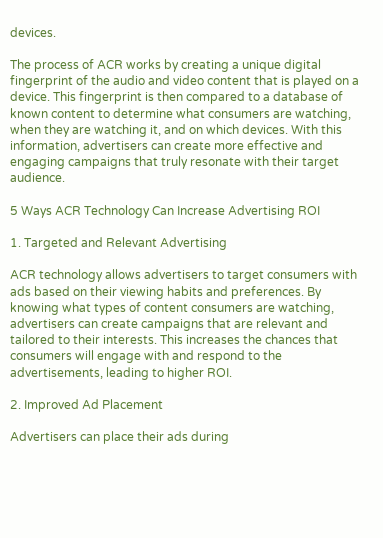devices.

The process of ACR works by creating a unique digital fingerprint of the audio and video content that is played on a device. This fingerprint is then compared to a database of known content to determine what consumers are watching, when they are watching it, and on which devices. With this information, advertisers can create more effective and engaging campaigns that truly resonate with their target audience.

5 Ways ACR Technology Can Increase Advertising ROI

1. Targeted and Relevant Advertising

ACR technology allows advertisers to target consumers with ads based on their viewing habits and preferences. By knowing what types of content consumers are watching, advertisers can create campaigns that are relevant and tailored to their interests. This increases the chances that consumers will engage with and respond to the advertisements, leading to higher ROI.

2. Improved Ad Placement

Advertisers can place their ads during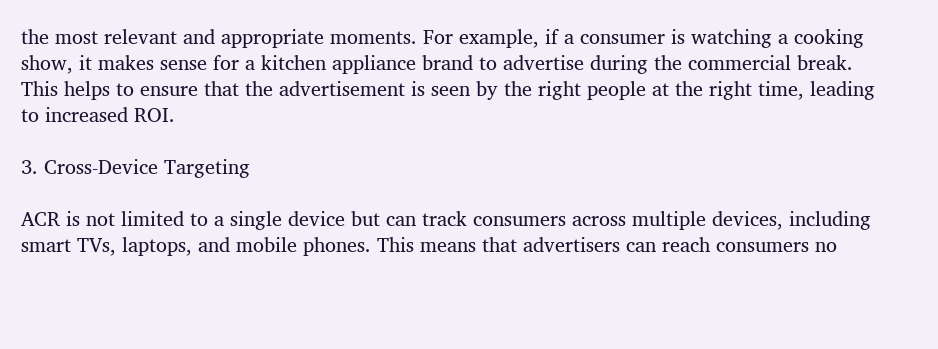the most relevant and appropriate moments. For example, if a consumer is watching a cooking show, it makes sense for a kitchen appliance brand to advertise during the commercial break. This helps to ensure that the advertisement is seen by the right people at the right time, leading to increased ROI.

3. Cross-Device Targeting

ACR is not limited to a single device but can track consumers across multiple devices, including smart TVs, laptops, and mobile phones. This means that advertisers can reach consumers no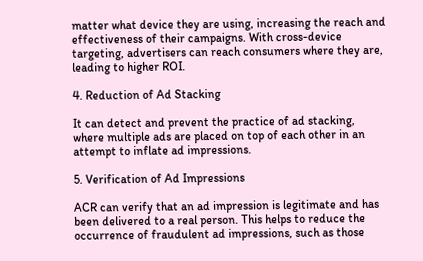matter what device they are using, increasing the reach and effectiveness of their campaigns. With cross-device targeting, advertisers can reach consumers where they are, leading to higher ROI.

4. Reduction of Ad Stacking

It can detect and prevent the practice of ad stacking, where multiple ads are placed on top of each other in an attempt to inflate ad impressions.

5. Verification of Ad Impressions

ACR can verify that an ad impression is legitimate and has been delivered to a real person. This helps to reduce the occurrence of fraudulent ad impressions, such as those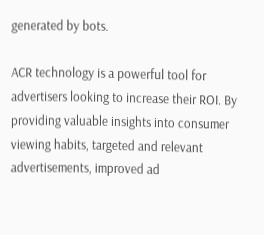generated by bots.

ACR technology is a powerful tool for advertisers looking to increase their ROI. By providing valuable insights into consumer viewing habits, targeted and relevant advertisements, improved ad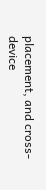placement, and cross-device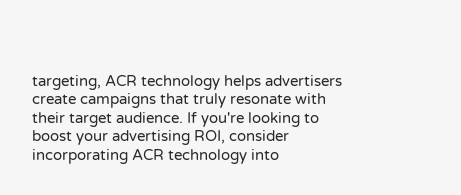targeting, ACR technology helps advertisers create campaigns that truly resonate with their target audience. If you're looking to boost your advertising ROI, consider incorporating ACR technology into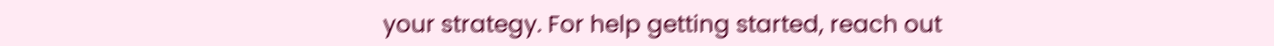your strategy. For help getting started, reach out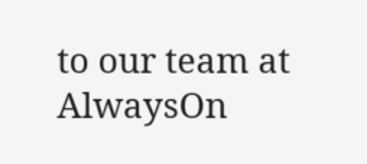to our team at AlwaysOn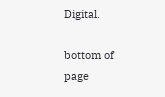Digital.

bottom of page